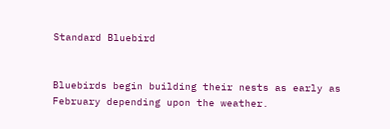Standard Bluebird


Bluebirds begin building their nests as early as February depending upon the weather.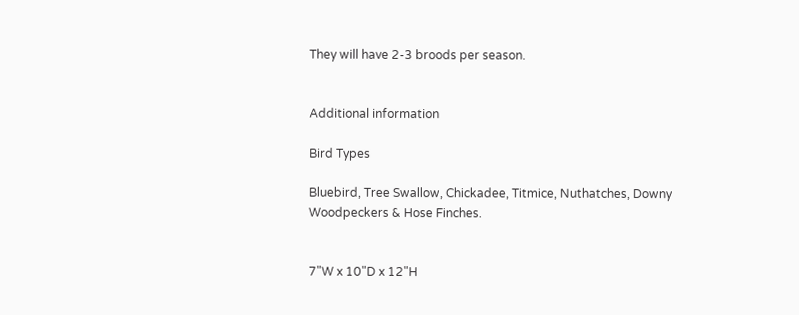They will have 2-3 broods per season.


Additional information

Bird Types

Bluebird, Tree Swallow, Chickadee, Titmice, Nuthatches, Downy Woodpeckers & Hose Finches.


7"W x 10"D x 12"H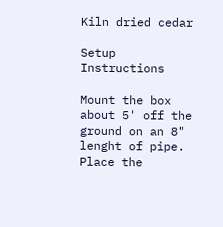Kiln dried cedar

Setup Instructions

Mount the box about 5' off the ground on an 8" lenght of pipe. Place the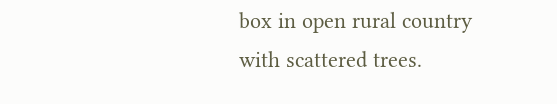box in open rural country with scattered trees.